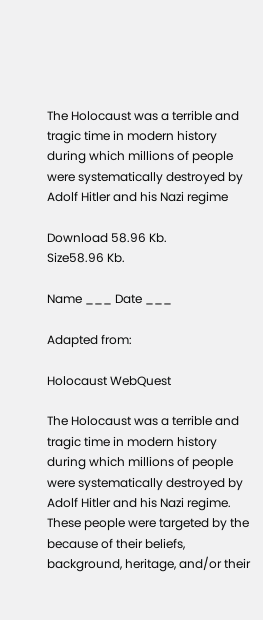The Holocaust was a terrible and tragic time in modern history during which millions of people were systematically destroyed by Adolf Hitler and his Nazi regime

Download 58.96 Kb.
Size58.96 Kb.

Name ___ Date ___

Adapted from:

Holocaust WebQuest

The Holocaust was a terrible and tragic time in modern history during which millions of people were systematically destroyed by Adolf Hitler and his Nazi regime. These people were targeted by the because of their beliefs, background, heritage, and/or their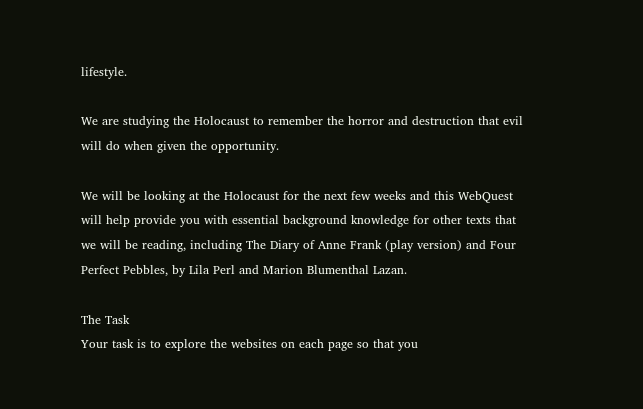lifestyle.

We are studying the Holocaust to remember the horror and destruction that evil will do when given the opportunity.

We will be looking at the Holocaust for the next few weeks and this WebQuest will help provide you with essential background knowledge for other texts that we will be reading, including The Diary of Anne Frank (play version) and Four Perfect Pebbles, by Lila Perl and Marion Blumenthal Lazan.

The Task
Your task is to explore the websites on each page so that you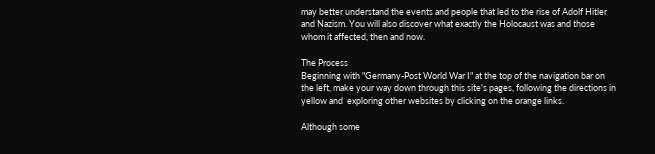may better understand the events and people that led to the rise of Adolf Hitler and Nazism. You will also discover what exactly the Holocaust was and those whom it affected, then and now.

The Process
Beginning with "Germany-Post World War I" at the top of the navigation bar on the left, make your way down through this site's pages, following the directions in yellow and  exploring other websites by clicking on the orange links.

Although some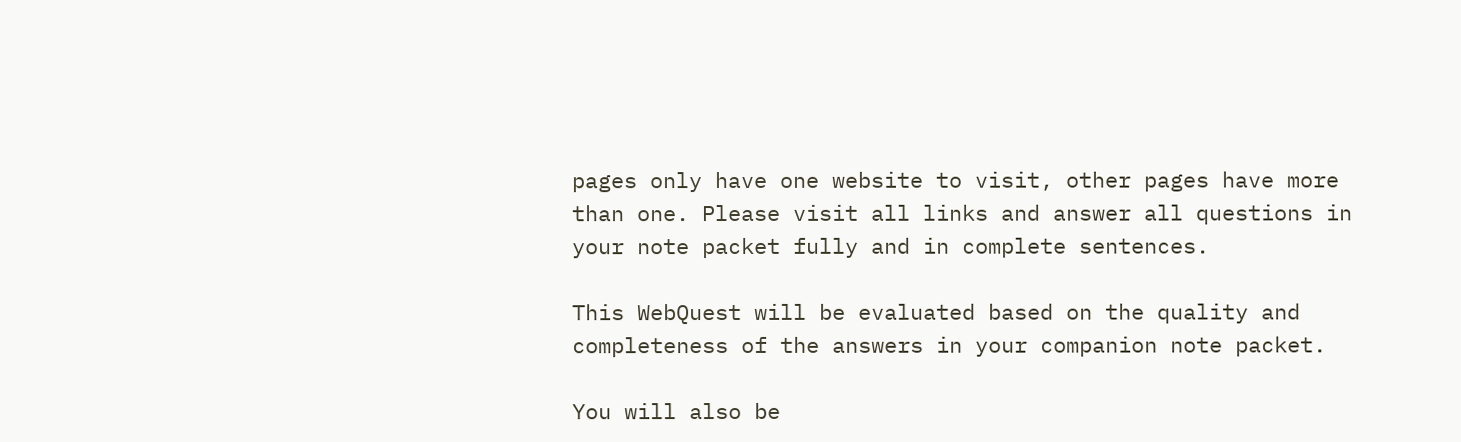pages only have one website to visit, other pages have more than one. Please visit all links and answer all questions in your note packet fully and in complete sentences.

This WebQuest will be evaluated based on the quality and completeness of the answers in your companion note packet.

You will also be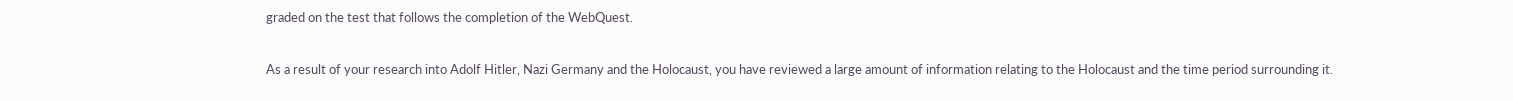graded on the test that follows the completion of the WebQuest.

As a result of your research into Adolf Hitler, Nazi Germany and the Holocaust, you have reviewed a large amount of information relating to the Holocaust and the time period surrounding it.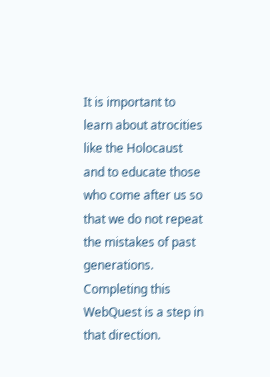It is important to learn about atrocities like the Holocaust and to educate those who come after us so that we do not repeat the mistakes of past generations. Completing this WebQuest is a step in that direction.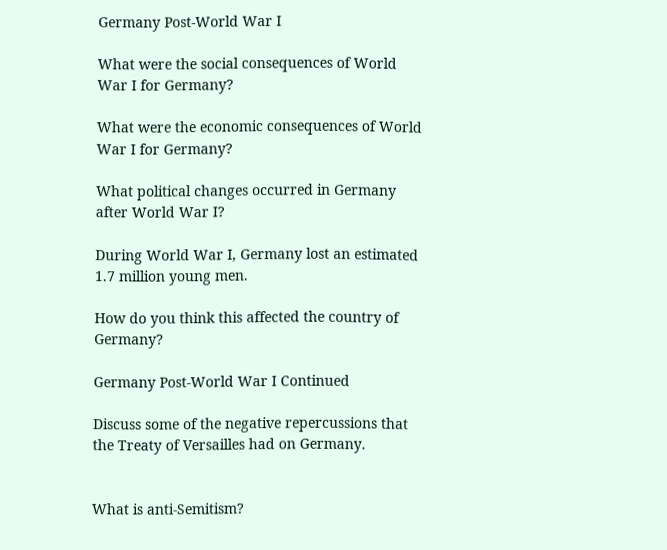Germany Post-World War I

What were the social consequences of World War I for Germany?

What were the economic consequences of World War I for Germany?

What political changes occurred in Germany after World War I?

During World War I, Germany lost an estimated 1.7 million young men.

How do you think this affected the country of Germany?

Germany Post-World War I Continued

Discuss some of the negative repercussions that the Treaty of Versailles had on Germany.


What is anti-Semitism?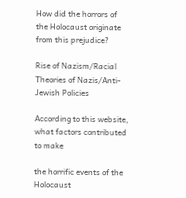How did the horrors of the Holocaust originate from this prejudice?

Rise of Nazism/Racial Theories of Nazis/Anti-Jewish Policies

According to this website, what factors contributed to make

the horrific events of the Holocaust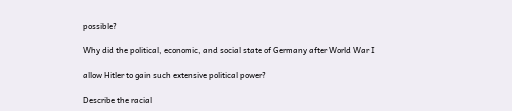possible?

Why did the political, economic, and social state of Germany after World War I

allow Hitler to gain such extensive political power?

Describe the racial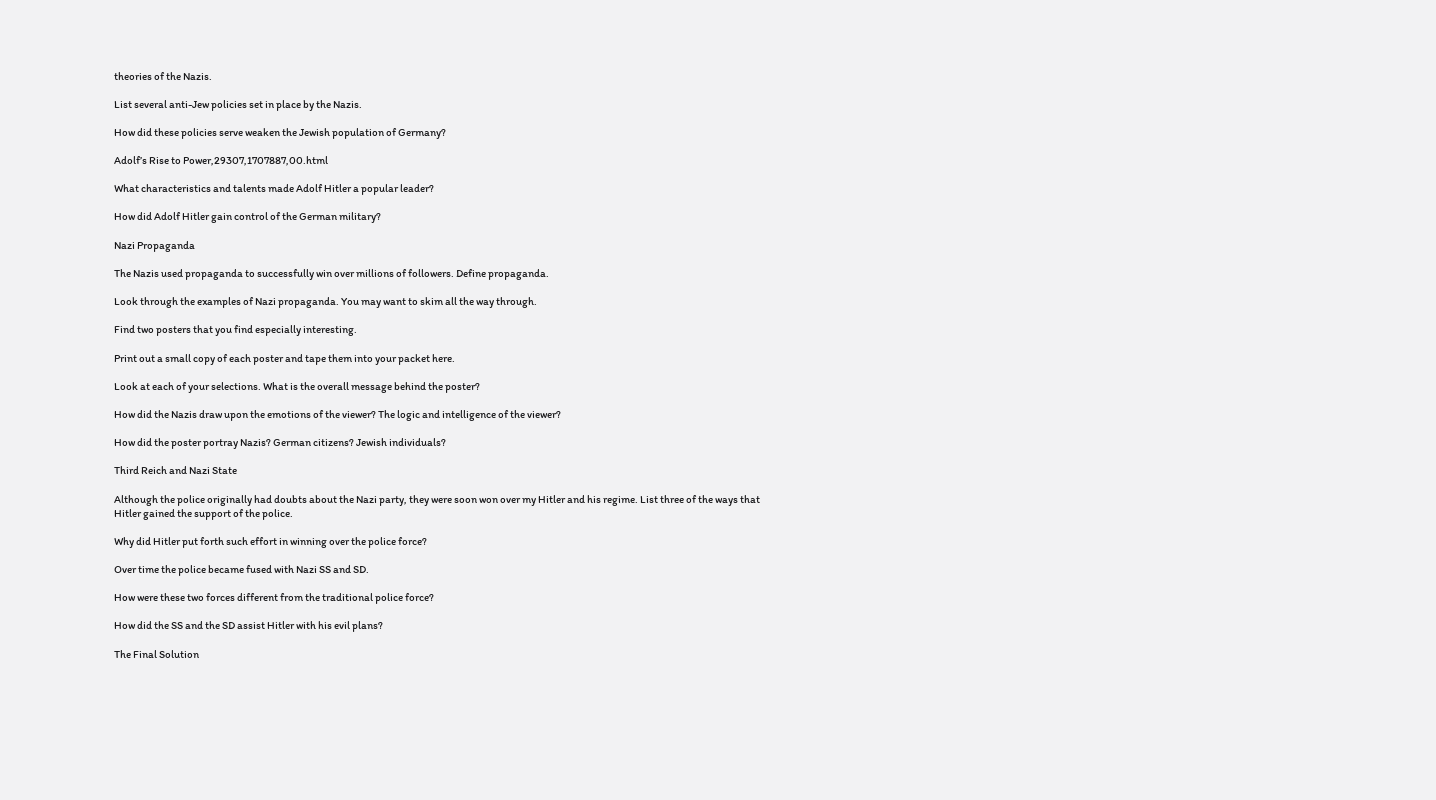theories of the Nazis.

List several anti-Jew policies set in place by the Nazis.

How did these policies serve weaken the Jewish population of Germany?

Adolf’s Rise to Power,29307,1707887,00.html

What characteristics and talents made Adolf Hitler a popular leader?

How did Adolf Hitler gain control of the German military?

Nazi Propaganda

The Nazis used propaganda to successfully win over millions of followers. Define propaganda.

Look through the examples of Nazi propaganda. You may want to skim all the way through.

Find two posters that you find especially interesting.

Print out a small copy of each poster and tape them into your packet here.

Look at each of your selections. What is the overall message behind the poster?

How did the Nazis draw upon the emotions of the viewer? The logic and intelligence of the viewer?

How did the poster portray Nazis? German citizens? Jewish individuals?

Third Reich and Nazi State

Although the police originally had doubts about the Nazi party, they were soon won over my Hitler and his regime. List three of the ways that Hitler gained the support of the police.

Why did Hitler put forth such effort in winning over the police force?

Over time the police became fused with Nazi SS and SD.

How were these two forces different from the traditional police force?

How did the SS and the SD assist Hitler with his evil plans?

The Final Solution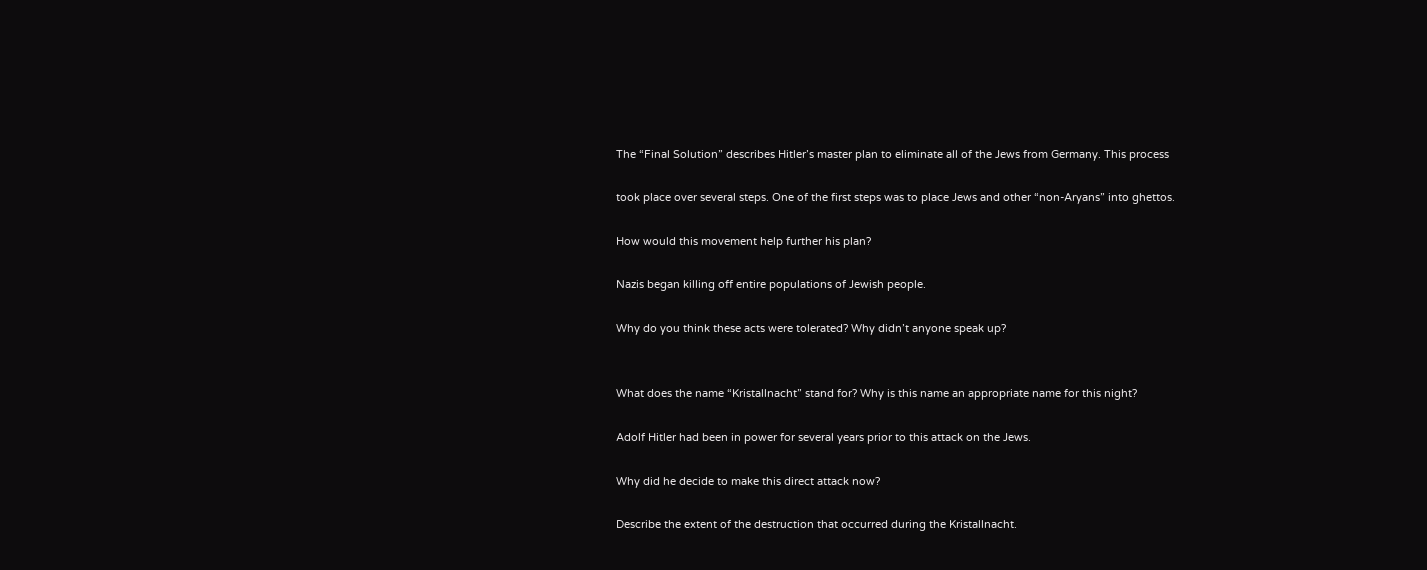The “Final Solution” describes Hitler’s master plan to eliminate all of the Jews from Germany. This process

took place over several steps. One of the first steps was to place Jews and other “non-Aryans” into ghettos.

How would this movement help further his plan?

Nazis began killing off entire populations of Jewish people.

Why do you think these acts were tolerated? Why didn’t anyone speak up?


What does the name “Kristallnacht” stand for? Why is this name an appropriate name for this night?

Adolf Hitler had been in power for several years prior to this attack on the Jews.

Why did he decide to make this direct attack now?

Describe the extent of the destruction that occurred during the Kristallnacht.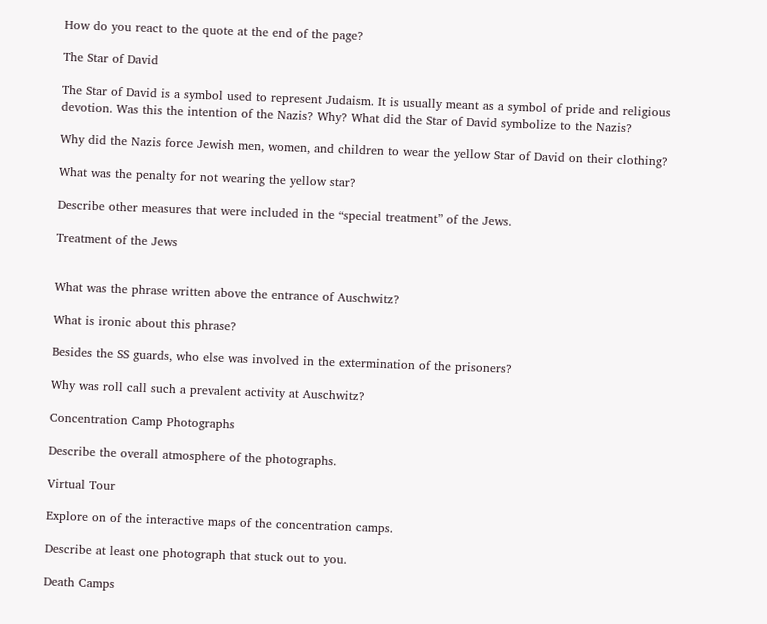How do you react to the quote at the end of the page?

The Star of David

The Star of David is a symbol used to represent Judaism. It is usually meant as a symbol of pride and religious devotion. Was this the intention of the Nazis? Why? What did the Star of David symbolize to the Nazis?

Why did the Nazis force Jewish men, women, and children to wear the yellow Star of David on their clothing?

What was the penalty for not wearing the yellow star?

Describe other measures that were included in the “special treatment” of the Jews.

Treatment of the Jews


What was the phrase written above the entrance of Auschwitz?

What is ironic about this phrase?

Besides the SS guards, who else was involved in the extermination of the prisoners?

Why was roll call such a prevalent activity at Auschwitz?

Concentration Camp Photographs

Describe the overall atmosphere of the photographs.

Virtual Tour

Explore on of the interactive maps of the concentration camps.

Describe at least one photograph that stuck out to you.

Death Camps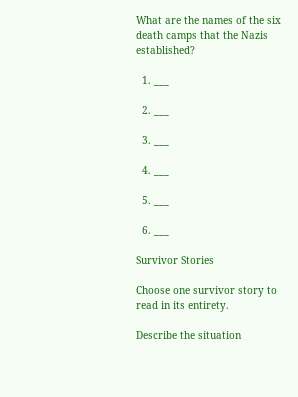What are the names of the six death camps that the Nazis established?

  1. ___

  2. ___

  3. ___

  4. ___

  5. ___

  6. ___

Survivor Stories

Choose one survivor story to read in its entirety.

Describe the situation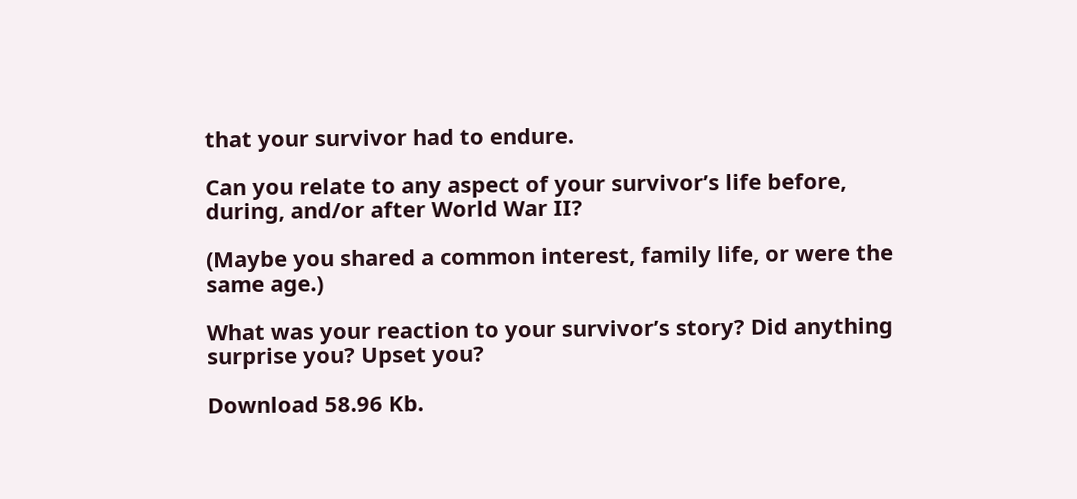that your survivor had to endure.

Can you relate to any aspect of your survivor’s life before, during, and/or after World War II?

(Maybe you shared a common interest, family life, or were the same age.)

What was your reaction to your survivor’s story? Did anything surprise you? Upset you?

Download 58.96 Kb.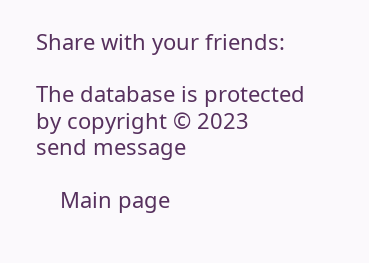Share with your friends:

The database is protected by copyright © 2023
send message

    Main page